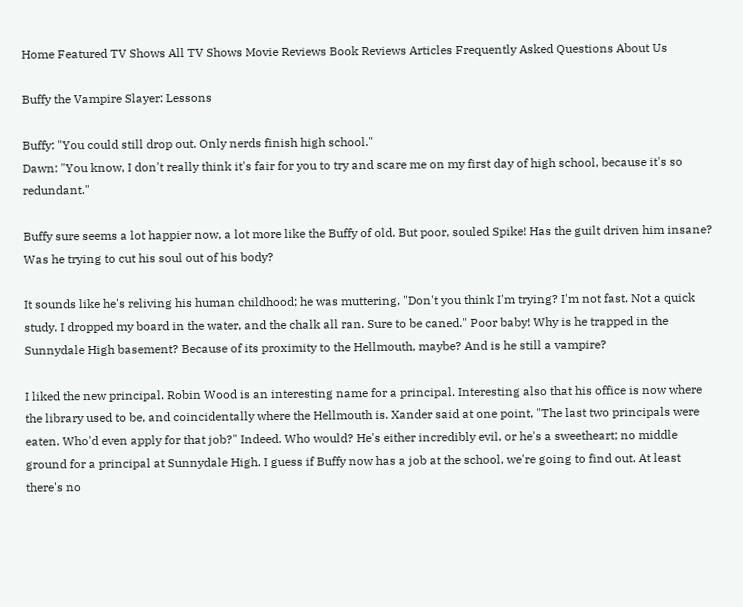Home Featured TV Shows All TV Shows Movie Reviews Book Reviews Articles Frequently Asked Questions About Us

Buffy the Vampire Slayer: Lessons

Buffy: "You could still drop out. Only nerds finish high school."
Dawn: "You know, I don't really think it's fair for you to try and scare me on my first day of high school, because it's so redundant."

Buffy sure seems a lot happier now, a lot more like the Buffy of old. But poor, souled Spike! Has the guilt driven him insane? Was he trying to cut his soul out of his body?

It sounds like he's reliving his human childhood; he was muttering, "Don't you think I'm trying? I'm not fast. Not a quick study. I dropped my board in the water, and the chalk all ran. Sure to be caned." Poor baby! Why is he trapped in the Sunnydale High basement? Because of its proximity to the Hellmouth, maybe? And is he still a vampire?

I liked the new principal. Robin Wood is an interesting name for a principal. Interesting also that his office is now where the library used to be, and coincidentally where the Hellmouth is. Xander said at one point, "The last two principals were eaten. Who'd even apply for that job?" Indeed. Who would? He's either incredibly evil, or he's a sweetheart; no middle ground for a principal at Sunnydale High. I guess if Buffy now has a job at the school, we're going to find out. At least there's no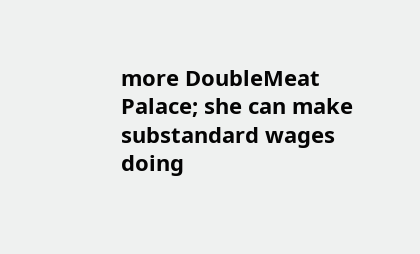more DoubleMeat Palace; she can make substandard wages doing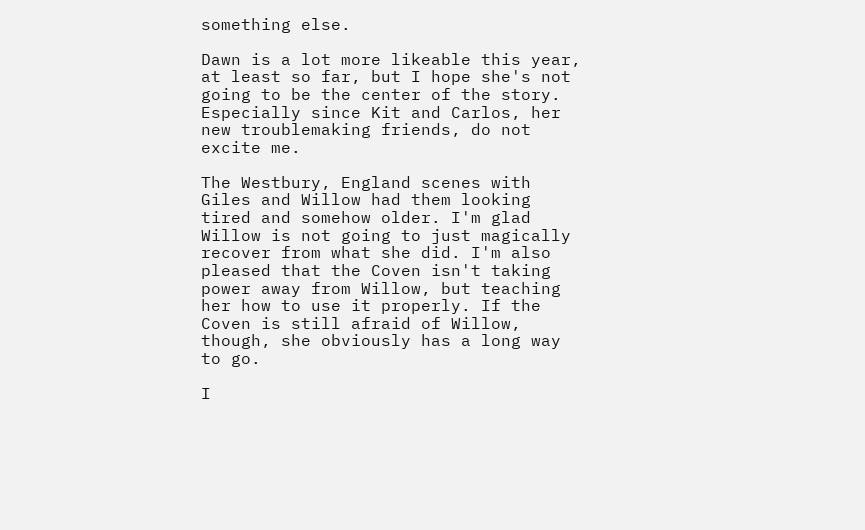something else.

Dawn is a lot more likeable this year, at least so far, but I hope she's not going to be the center of the story. Especially since Kit and Carlos, her new troublemaking friends, do not excite me.

The Westbury, England scenes with Giles and Willow had them looking tired and somehow older. I'm glad Willow is not going to just magically recover from what she did. I'm also pleased that the Coven isn't taking power away from Willow, but teaching her how to use it properly. If the Coven is still afraid of Willow, though, she obviously has a long way to go.

I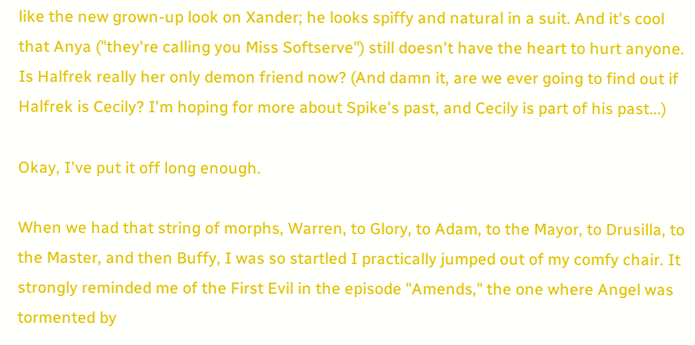like the new grown-up look on Xander; he looks spiffy and natural in a suit. And it's cool that Anya ("they're calling you Miss Softserve") still doesn't have the heart to hurt anyone. Is Halfrek really her only demon friend now? (And damn it, are we ever going to find out if Halfrek is Cecily? I'm hoping for more about Spike's past, and Cecily is part of his past...)

Okay, I've put it off long enough.

When we had that string of morphs, Warren, to Glory, to Adam, to the Mayor, to Drusilla, to the Master, and then Buffy, I was so startled I practically jumped out of my comfy chair. It strongly reminded me of the First Evil in the episode "Amends," the one where Angel was tormented by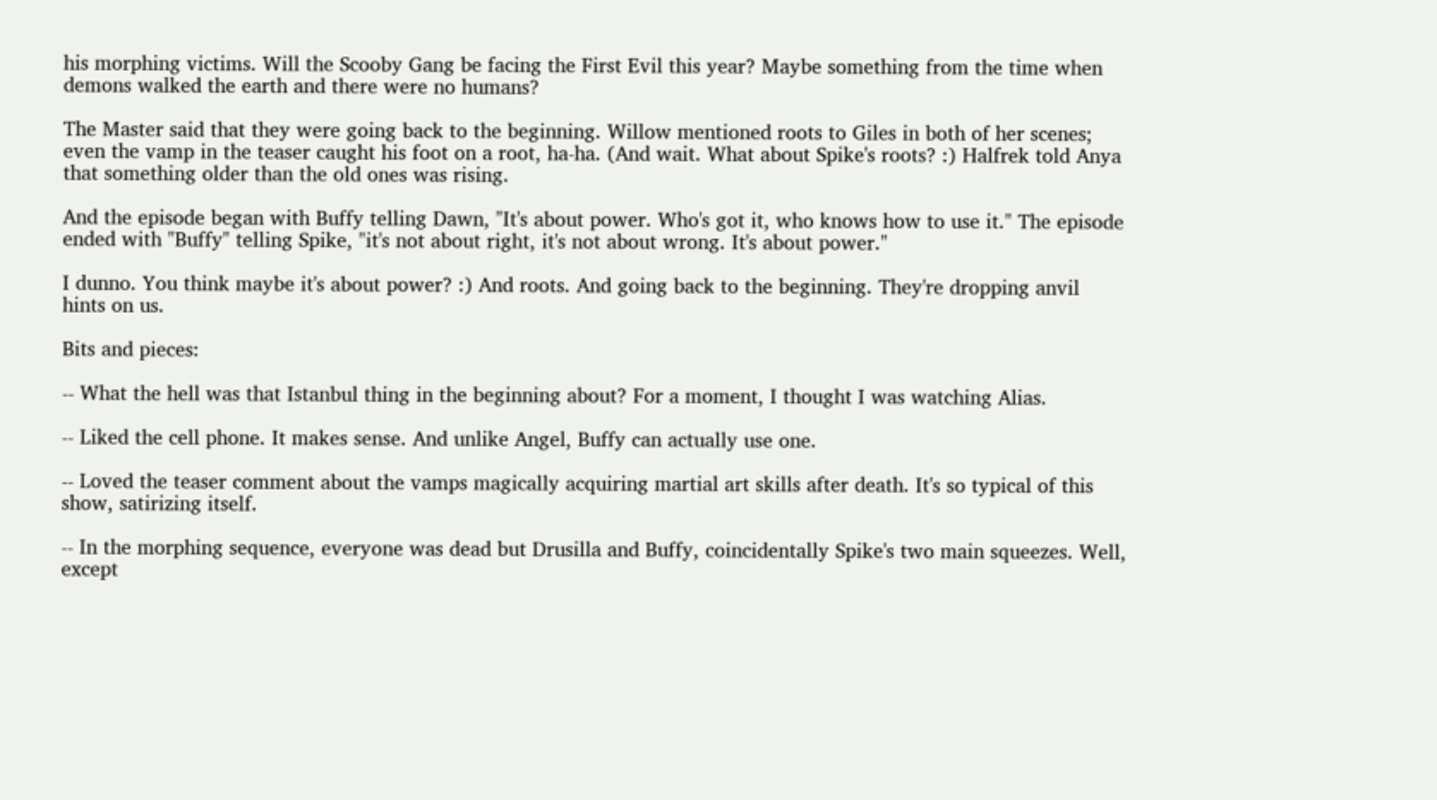his morphing victims. Will the Scooby Gang be facing the First Evil this year? Maybe something from the time when demons walked the earth and there were no humans?

The Master said that they were going back to the beginning. Willow mentioned roots to Giles in both of her scenes; even the vamp in the teaser caught his foot on a root, ha-ha. (And wait. What about Spike's roots? :) Halfrek told Anya that something older than the old ones was rising.

And the episode began with Buffy telling Dawn, "It's about power. Who's got it, who knows how to use it." The episode ended with "Buffy" telling Spike, "it's not about right, it's not about wrong. It's about power."

I dunno. You think maybe it's about power? :) And roots. And going back to the beginning. They're dropping anvil hints on us.

Bits and pieces:

-- What the hell was that Istanbul thing in the beginning about? For a moment, I thought I was watching Alias.

-- Liked the cell phone. It makes sense. And unlike Angel, Buffy can actually use one.

-- Loved the teaser comment about the vamps magically acquiring martial art skills after death. It's so typical of this show, satirizing itself.

-- In the morphing sequence, everyone was dead but Drusilla and Buffy, coincidentally Spike's two main squeezes. Well, except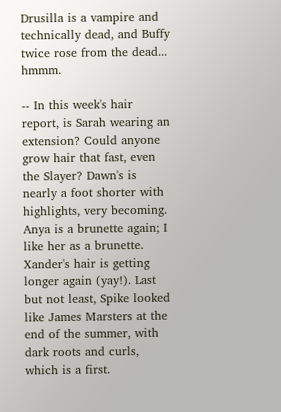Drusilla is a vampire and technically dead, and Buffy twice rose from the dead... hmmm.

-- In this week's hair report, is Sarah wearing an extension? Could anyone grow hair that fast, even the Slayer? Dawn's is nearly a foot shorter with highlights, very becoming. Anya is a brunette again; I like her as a brunette. Xander's hair is getting longer again (yay!). Last but not least, Spike looked like James Marsters at the end of the summer, with dark roots and curls, which is a first.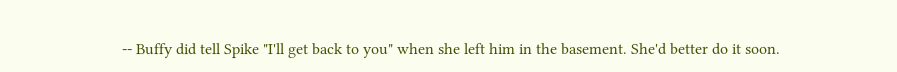-- Buffy did tell Spike "I'll get back to you" when she left him in the basement. She'd better do it soon.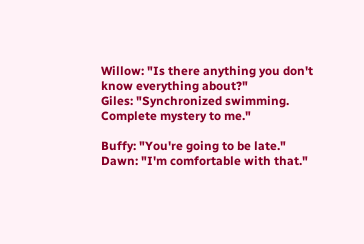Willow: "Is there anything you don't know everything about?"
Giles: "Synchronized swimming. Complete mystery to me."

Buffy: "You're going to be late."
Dawn: "I'm comfortable with that."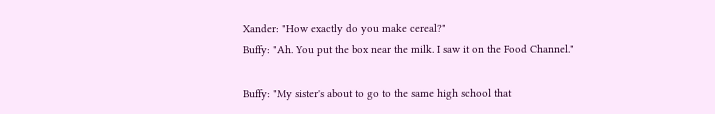Xander: "How exactly do you make cereal?"
Buffy: "Ah. You put the box near the milk. I saw it on the Food Channel."

Buffy: "My sister's about to go to the same high school that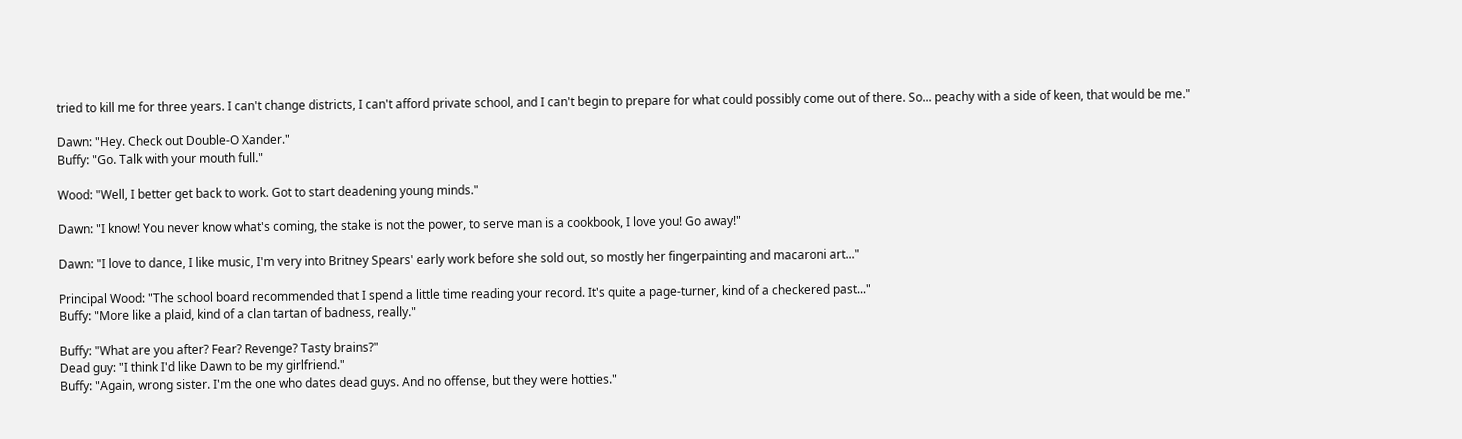tried to kill me for three years. I can't change districts, I can't afford private school, and I can't begin to prepare for what could possibly come out of there. So... peachy with a side of keen, that would be me."

Dawn: "Hey. Check out Double-O Xander."
Buffy: "Go. Talk with your mouth full."

Wood: "Well, I better get back to work. Got to start deadening young minds."

Dawn: "I know! You never know what's coming, the stake is not the power, to serve man is a cookbook, I love you! Go away!"

Dawn: "I love to dance, I like music, I'm very into Britney Spears' early work before she sold out, so mostly her fingerpainting and macaroni art..."

Principal Wood: "The school board recommended that I spend a little time reading your record. It's quite a page-turner, kind of a checkered past..."
Buffy: "More like a plaid, kind of a clan tartan of badness, really."

Buffy: "What are you after? Fear? Revenge? Tasty brains?"
Dead guy: "I think I'd like Dawn to be my girlfriend."
Buffy: "Again, wrong sister. I'm the one who dates dead guys. And no offense, but they were hotties."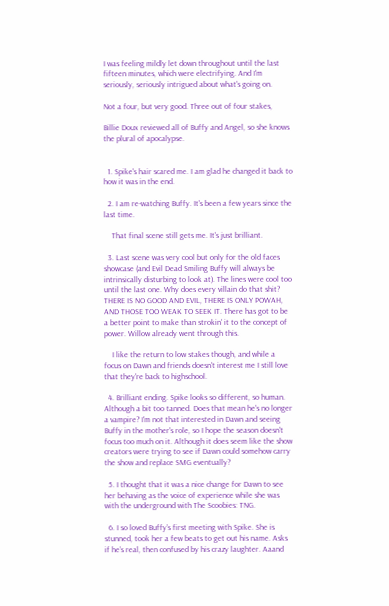I was feeling mildly let down throughout until the last fifteen minutes, which were electrifying. And I'm seriously, seriously intrigued about what's going on.

Not a four, but very good. Three out of four stakes,

Billie Doux reviewed all of Buffy and Angel, so she knows the plural of apocalypse.


  1. Spike's hair scared me. I am glad he changed it back to how it was in the end.

  2. I am re-watching Buffy. It's been a few years since the last time.

    That final scene still gets me. It's just brilliant.

  3. Last scene was very cool but only for the old faces showcase (and Evil Dead Smiling Buffy will always be intrinsically disturbing to look at). The lines were cool too until the last one. Why does every villain do that shit? THERE IS NO GOOD AND EVIL, THERE IS ONLY POWAH, AND THOSE TOO WEAK TO SEEK IT. There has got to be a better point to make than strokin' it to the concept of power. Willow already went through this.

    I like the return to low stakes though, and while a focus on Dawn and friends doesn't interest me I still love that they're back to highschool.

  4. Brilliant ending. Spike looks so different, so human. Although a bit too tanned. Does that mean he's no longer a vampire? I'm not that interested in Dawn and seeing Buffy in the mother's role, so I hope the season doesn't focus too much on it. Although it does seem like the show creators were trying to see if Dawn could somehow carry the show and replace SMG eventually?

  5. I thought that it was a nice change for Dawn to see her behaving as the voice of experience while she was with the underground with The Scoobies: TNG.

  6. I so loved Buffy’s first meeting with Spike. She is stunned, took her a few beats to get out his name. Asks if he’s real, then confused by his crazy laughter. Aaand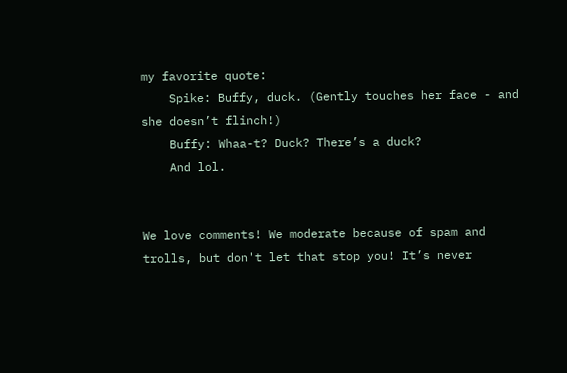my favorite quote:
    Spike: Buffy, duck. (Gently touches her face - and she doesn’t flinch!)
    Buffy: Whaa-t? Duck? There’s a duck?
    And lol.


We love comments! We moderate because of spam and trolls, but don't let that stop you! It’s never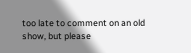too late to comment on an old show, but please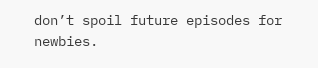don’t spoil future episodes for newbies.